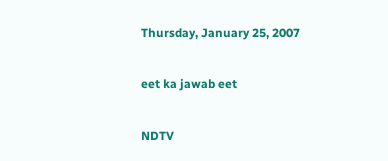Thursday, January 25, 2007

eet ka jawab eet

NDTV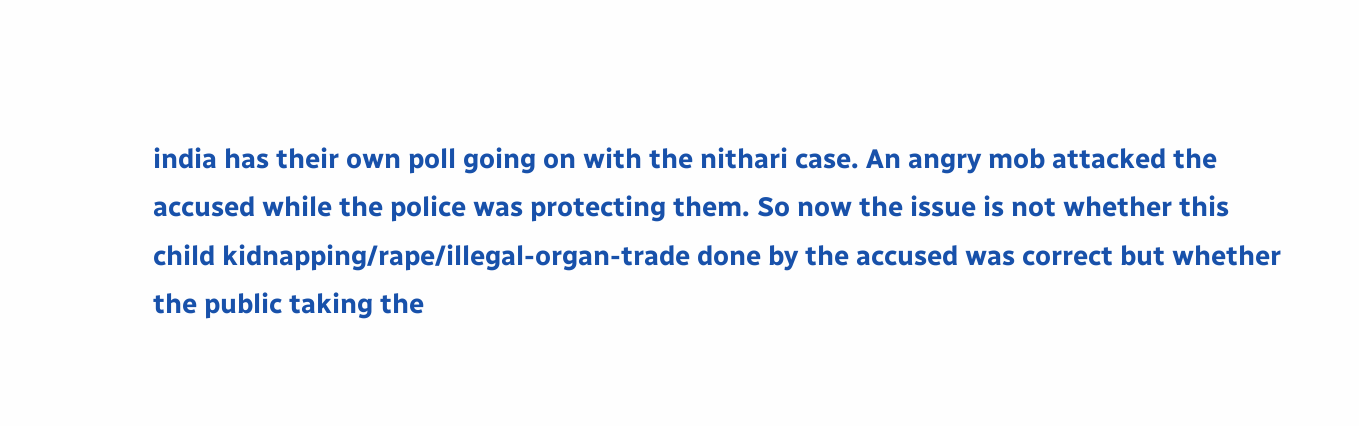india has their own poll going on with the nithari case. An angry mob attacked the accused while the police was protecting them. So now the issue is not whether this child kidnapping/rape/illegal-organ-trade done by the accused was correct but whether the public taking the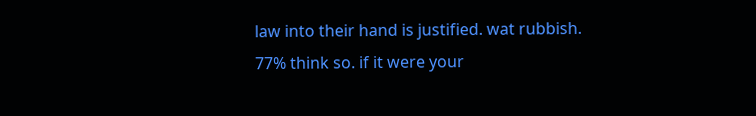law into their hand is justified. wat rubbish. 77% think so. if it were your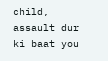child, assault dur ki baat you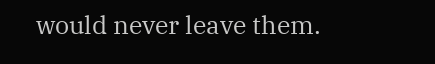would never leave them.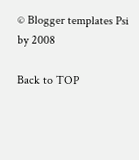© Blogger templates Psi by 2008

Back to TOP